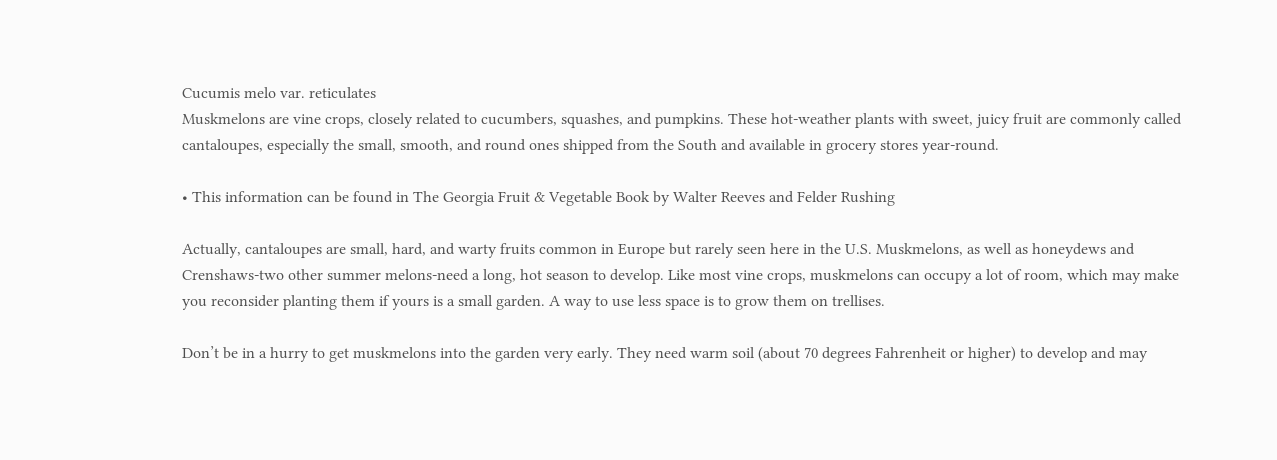Cucumis melo var. reticulates
Muskmelons are vine crops, closely related to cucumbers, squashes, and pumpkins. These hot-weather plants with sweet, juicy fruit are commonly called cantaloupes, especially the small, smooth, and round ones shipped from the South and available in grocery stores year-round.

• This information can be found in The Georgia Fruit & Vegetable Book by Walter Reeves and Felder Rushing

Actually, cantaloupes are small, hard, and warty fruits common in Europe but rarely seen here in the U.S. Muskmelons, as well as honeydews and Crenshaws-two other summer melons-need a long, hot season to develop. Like most vine crops, muskmelons can occupy a lot of room, which may make you reconsider planting them if yours is a small garden. A way to use less space is to grow them on trellises.

Don’t be in a hurry to get muskmelons into the garden very early. They need warm soil (about 70 degrees Fahrenheit or higher) to develop and may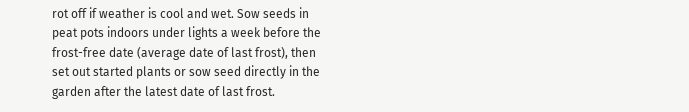rot off if weather is cool and wet. Sow seeds in peat pots indoors under lights a week before the frost-free date (average date of last frost), then set out started plants or sow seed directly in the garden after the latest date of last frost.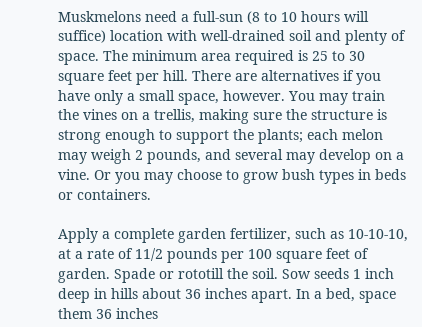Muskmelons need a full-sun (8 to 10 hours will suffice) location with well-drained soil and plenty of space. The minimum area required is 25 to 30 square feet per hill. There are alternatives if you have only a small space, however. You may train the vines on a trellis, making sure the structure is strong enough to support the plants; each melon may weigh 2 pounds, and several may develop on a vine. Or you may choose to grow bush types in beds or containers.

Apply a complete garden fertilizer, such as 10-10-10, at a rate of 11/2 pounds per 100 square feet of garden. Spade or rototill the soil. Sow seeds 1 inch deep in hills about 36 inches apart. In a bed, space them 36 inches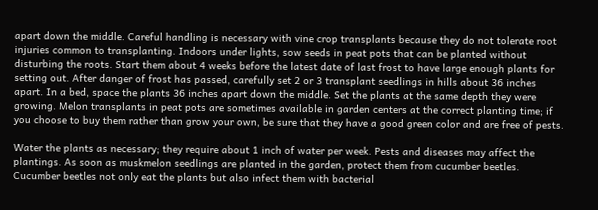apart down the middle. Careful handling is necessary with vine crop transplants because they do not tolerate root injuries common to transplanting. Indoors under lights, sow seeds in peat pots that can be planted without disturbing the roots. Start them about 4 weeks before the latest date of last frost to have large enough plants for setting out. After danger of frost has passed, carefully set 2 or 3 transplant seedlings in hills about 36 inches apart. In a bed, space the plants 36 inches apart down the middle. Set the plants at the same depth they were growing. Melon transplants in peat pots are sometimes available in garden centers at the correct planting time; if you choose to buy them rather than grow your own, be sure that they have a good green color and are free of pests.

Water the plants as necessary; they require about 1 inch of water per week. Pests and diseases may affect the plantings. As soon as muskmelon seedlings are planted in the garden, protect them from cucumber beetles. Cucumber beetles not only eat the plants but also infect them with bacterial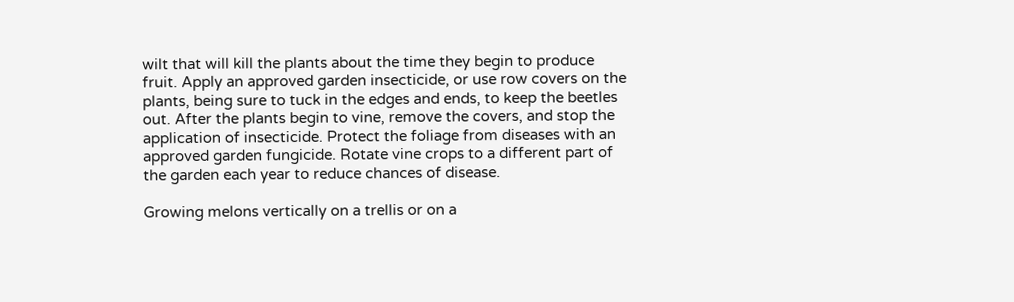wilt that will kill the plants about the time they begin to produce fruit. Apply an approved garden insecticide, or use row covers on the plants, being sure to tuck in the edges and ends, to keep the beetles out. After the plants begin to vine, remove the covers, and stop the application of insecticide. Protect the foliage from diseases with an approved garden fungicide. Rotate vine crops to a different part of the garden each year to reduce chances of disease.

Growing melons vertically on a trellis or on a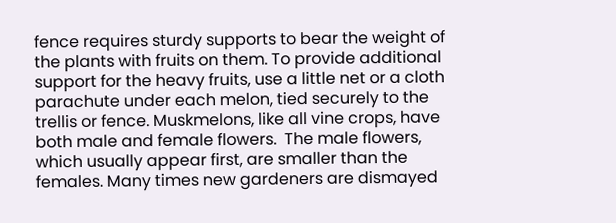fence requires sturdy supports to bear the weight of the plants with fruits on them. To provide additional support for the heavy fruits, use a little net or a cloth parachute under each melon, tied securely to the trellis or fence. Muskmelons, like all vine crops, have both male and female flowers.  The male flowers, which usually appear first, are smaller than the females. Many times new gardeners are dismayed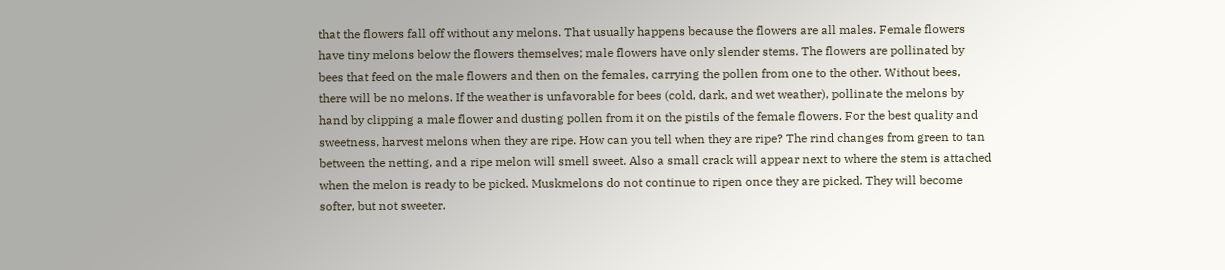that the flowers fall off without any melons. That usually happens because the flowers are all males. Female flowers have tiny melons below the flowers themselves; male flowers have only slender stems. The flowers are pollinated by bees that feed on the male flowers and then on the females, carrying the pollen from one to the other. Without bees, there will be no melons. If the weather is unfavorable for bees (cold, dark, and wet weather), pollinate the melons by hand by clipping a male flower and dusting pollen from it on the pistils of the female flowers. For the best quality and sweetness, harvest melons when they are ripe. How can you tell when they are ripe? The rind changes from green to tan between the netting, and a ripe melon will smell sweet. Also a small crack will appear next to where the stem is attached when the melon is ready to be picked. Muskmelons do not continue to ripen once they are picked. They will become softer, but not sweeter.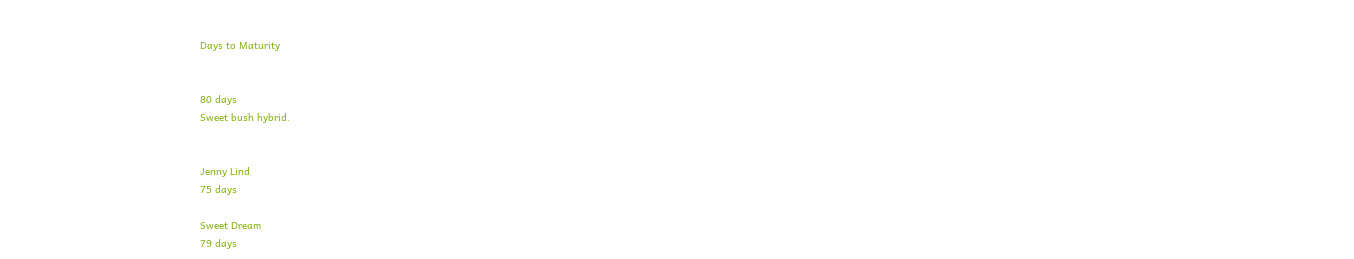Days to Maturity


80 days
Sweet bush hybrid.


Jenny Lind
75 days

Sweet Dream
79 days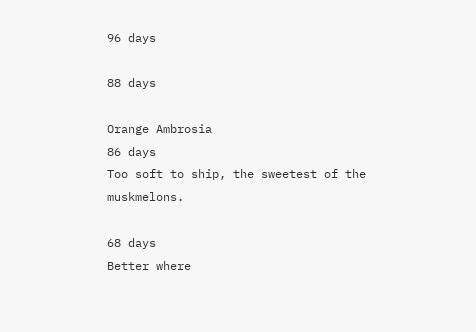96 days

88 days

Orange Ambrosia
86 days
Too soft to ship, the sweetest of the muskmelons.

68 days
Better where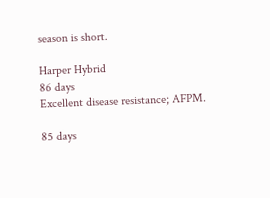season is short.

Harper Hybrid
86 days
Excellent disease resistance; AFPM.

85 days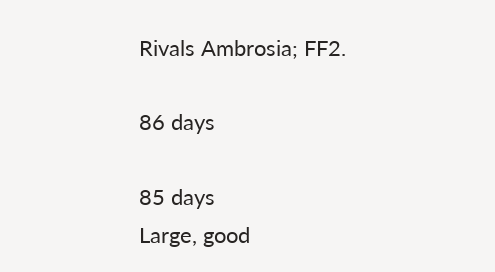Rivals Ambrosia; FF2.

86 days

85 days
Large, good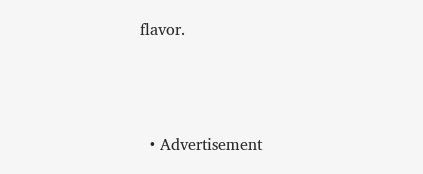flavor.



  • Advertisement